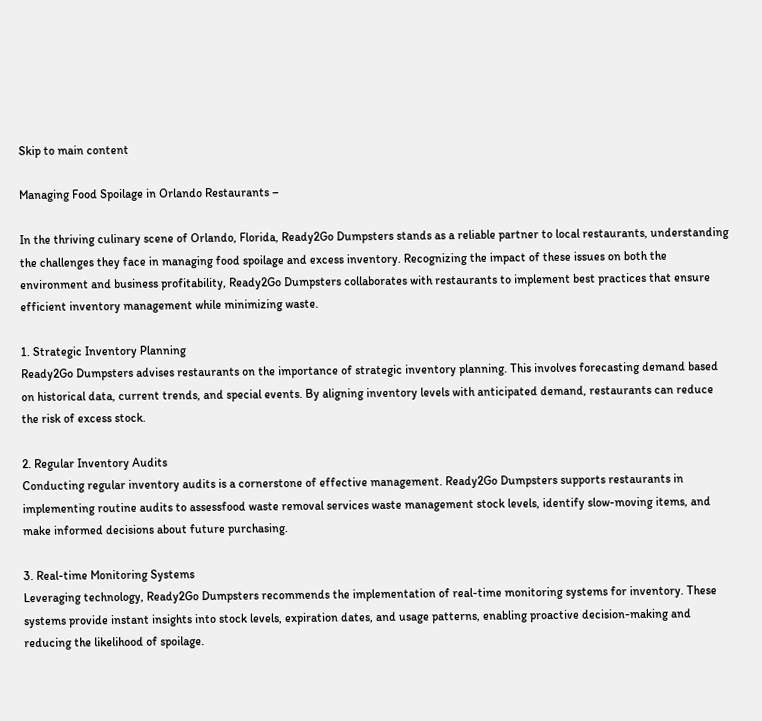Skip to main content

Managing Food Spoilage in Orlando Restaurants –

In the thriving culinary scene of Orlando, Florida, Ready2Go Dumpsters stands as a reliable partner to local restaurants, understanding the challenges they face in managing food spoilage and excess inventory. Recognizing the impact of these issues on both the environment and business profitability, Ready2Go Dumpsters collaborates with restaurants to implement best practices that ensure efficient inventory management while minimizing waste.

1. Strategic Inventory Planning
Ready2Go Dumpsters advises restaurants on the importance of strategic inventory planning. This involves forecasting demand based on historical data, current trends, and special events. By aligning inventory levels with anticipated demand, restaurants can reduce the risk of excess stock.

2. Regular Inventory Audits
Conducting regular inventory audits is a cornerstone of effective management. Ready2Go Dumpsters supports restaurants in implementing routine audits to assessfood waste removal services waste management stock levels, identify slow-moving items, and make informed decisions about future purchasing.

3. Real-time Monitoring Systems
Leveraging technology, Ready2Go Dumpsters recommends the implementation of real-time monitoring systems for inventory. These systems provide instant insights into stock levels, expiration dates, and usage patterns, enabling proactive decision-making and reducing the likelihood of spoilage.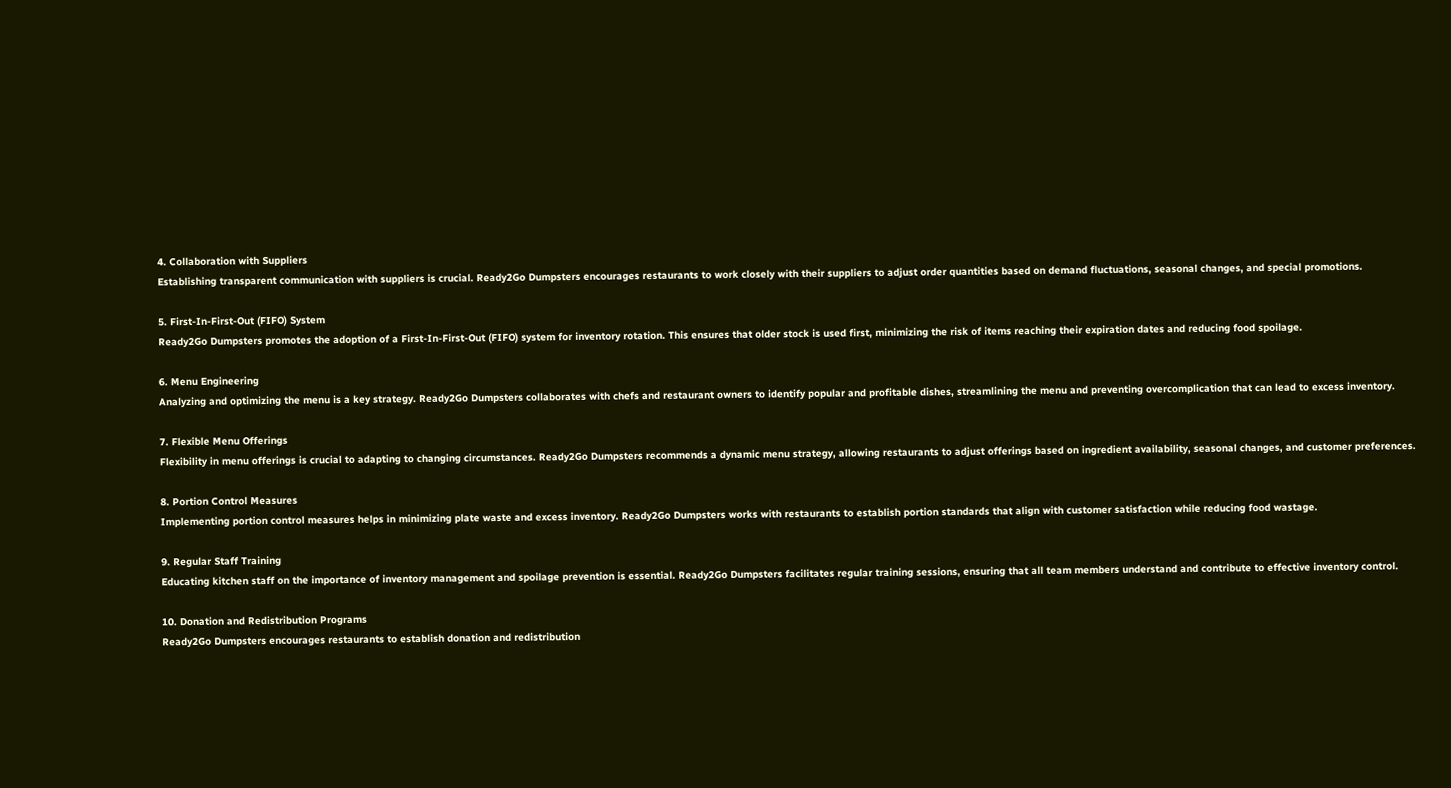4. Collaboration with Suppliers
Establishing transparent communication with suppliers is crucial. Ready2Go Dumpsters encourages restaurants to work closely with their suppliers to adjust order quantities based on demand fluctuations, seasonal changes, and special promotions.

5. First-In-First-Out (FIFO) System
Ready2Go Dumpsters promotes the adoption of a First-In-First-Out (FIFO) system for inventory rotation. This ensures that older stock is used first, minimizing the risk of items reaching their expiration dates and reducing food spoilage.

6. Menu Engineering
Analyzing and optimizing the menu is a key strategy. Ready2Go Dumpsters collaborates with chefs and restaurant owners to identify popular and profitable dishes, streamlining the menu and preventing overcomplication that can lead to excess inventory.

7. Flexible Menu Offerings
Flexibility in menu offerings is crucial to adapting to changing circumstances. Ready2Go Dumpsters recommends a dynamic menu strategy, allowing restaurants to adjust offerings based on ingredient availability, seasonal changes, and customer preferences.

8. Portion Control Measures
Implementing portion control measures helps in minimizing plate waste and excess inventory. Ready2Go Dumpsters works with restaurants to establish portion standards that align with customer satisfaction while reducing food wastage.

9. Regular Staff Training
Educating kitchen staff on the importance of inventory management and spoilage prevention is essential. Ready2Go Dumpsters facilitates regular training sessions, ensuring that all team members understand and contribute to effective inventory control.

10. Donation and Redistribution Programs
Ready2Go Dumpsters encourages restaurants to establish donation and redistribution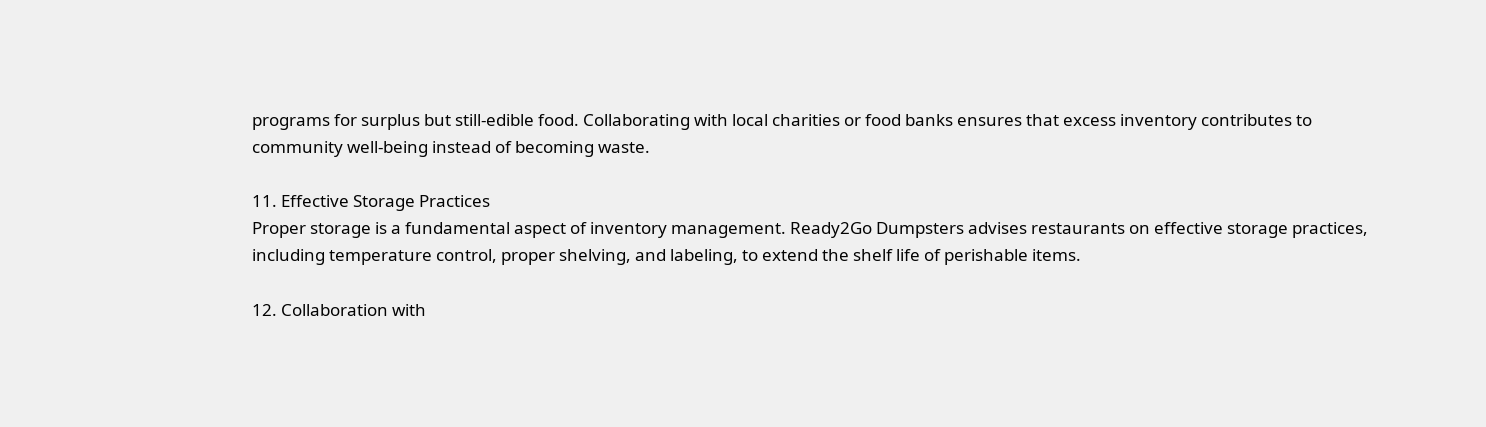programs for surplus but still-edible food. Collaborating with local charities or food banks ensures that excess inventory contributes to community well-being instead of becoming waste.

11. Effective Storage Practices
Proper storage is a fundamental aspect of inventory management. Ready2Go Dumpsters advises restaurants on effective storage practices, including temperature control, proper shelving, and labeling, to extend the shelf life of perishable items.

12. Collaboration with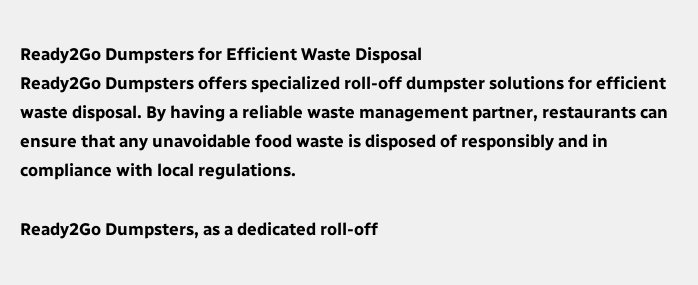Ready2Go Dumpsters for Efficient Waste Disposal
Ready2Go Dumpsters offers specialized roll-off dumpster solutions for efficient waste disposal. By having a reliable waste management partner, restaurants can ensure that any unavoidable food waste is disposed of responsibly and in compliance with local regulations.

Ready2Go Dumpsters, as a dedicated roll-off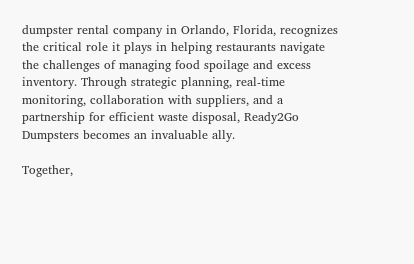dumpster rental company in Orlando, Florida, recognizes the critical role it plays in helping restaurants navigate the challenges of managing food spoilage and excess inventory. Through strategic planning, real-time monitoring, collaboration with suppliers, and a partnership for efficient waste disposal, Ready2Go Dumpsters becomes an invaluable ally.

Together,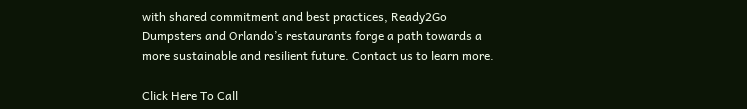with shared commitment and best practices, Ready2Go Dumpsters and Orlando’s restaurants forge a path towards a more sustainable and resilient future. Contact us to learn more.

Click Here To Call